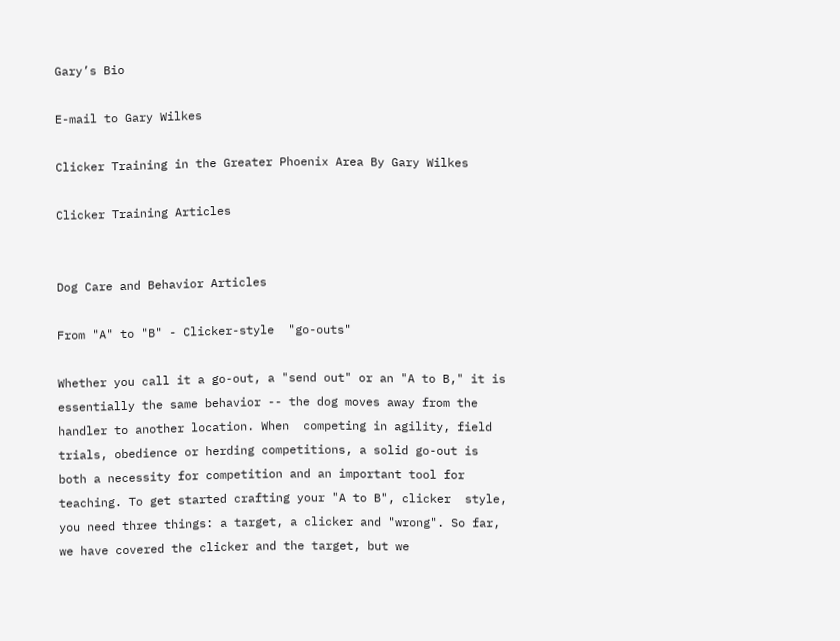Gary’s Bio

E-mail to Gary Wilkes

Clicker Training in the Greater Phoenix Area By Gary Wilkes

Clicker Training Articles


Dog Care and Behavior Articles

From "A" to "B" - Clicker-style  "go-outs"

Whether you call it a go-out, a "send out" or an "A to B," it is essentially the same behavior -- the dog moves away from the handler to another location. When  competing in agility, field trials, obedience or herding competitions, a solid go-out is both a necessity for competition and an important tool for teaching. To get started crafting your "A to B", clicker  style, you need three things: a target, a clicker and "wrong". So far, we have covered the clicker and the target, but we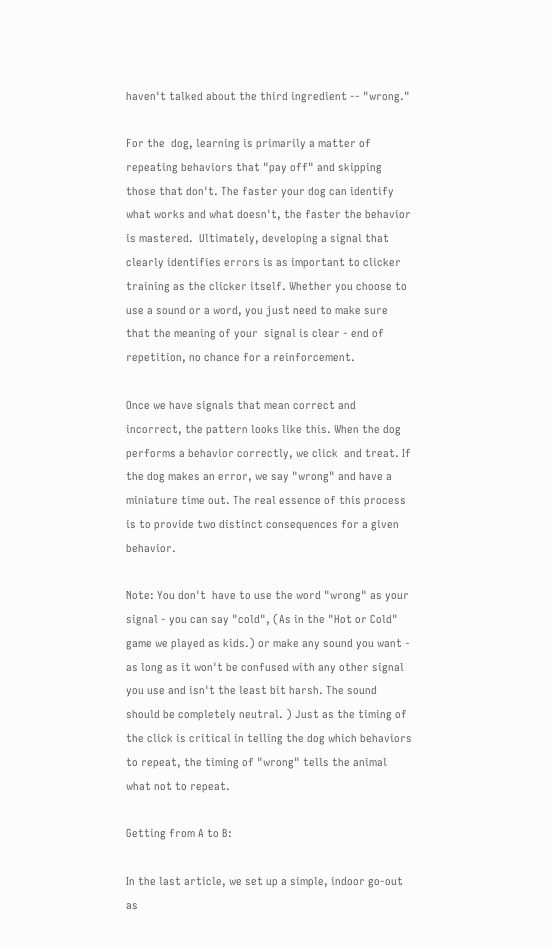haven't talked about the third ingredient -- "wrong."

For the  dog, learning is primarily a matter of repeating behaviors that "pay off" and skipping those that don't. The faster your dog can identify what works and what doesn't, the faster the behavior is mastered.  Ultimately, developing a signal that clearly identifies errors is as important to clicker training as the clicker itself. Whether you choose to use a sound or a word, you just need to make sure that the meaning of your  signal is clear - end of repetition, no chance for a reinforcement.

Once we have signals that mean correct and incorrect, the pattern looks like this. When the dog performs a behavior correctly, we click  and treat. If the dog makes an error, we say "wrong" and have a miniature time out. The real essence of this process is to provide two distinct consequences for a given behavior.

Note: You don't  have to use the word "wrong" as your signal - you can say "cold", (As in the "Hot or Cold" game we played as kids.) or make any sound you want - as long as it won't be confused with any other signal you use and isn't the least bit harsh. The sound should be completely neutral. ) Just as the timing of the click is critical in telling the dog which behaviors to repeat, the timing of "wrong" tells the animal what not to repeat.

Getting from A to B:

In the last article, we set up a simple, indoor go-out as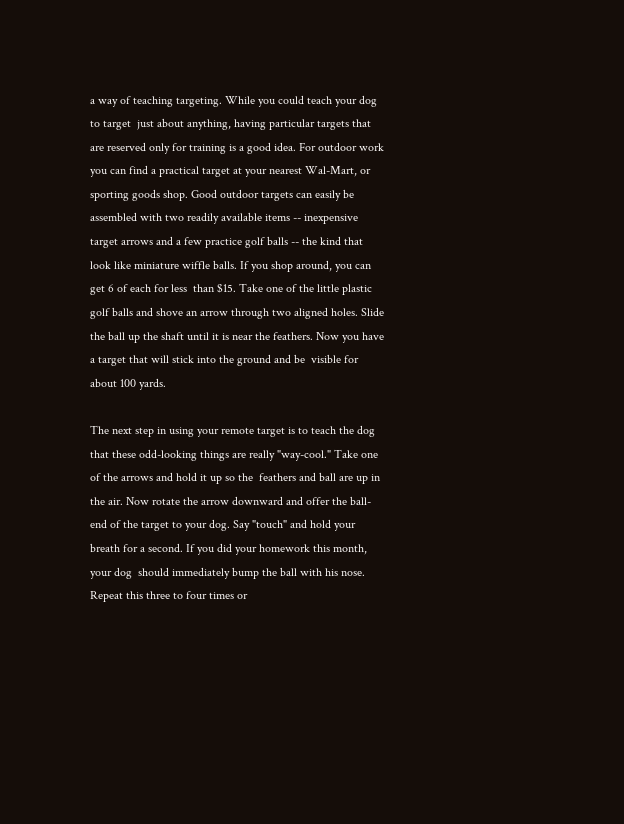a way of teaching targeting. While you could teach your dog to target  just about anything, having particular targets that are reserved only for training is a good idea. For outdoor work you can find a practical target at your nearest Wal-Mart, or sporting goods shop. Good outdoor targets can easily be assembled with two readily available items -- inexpensive target arrows and a few practice golf balls -- the kind that look like miniature wiffle balls. If you shop around, you can get 6 of each for less  than $15. Take one of the little plastic golf balls and shove an arrow through two aligned holes. Slide the ball up the shaft until it is near the feathers. Now you have a target that will stick into the ground and be  visible for about 100 yards.

The next step in using your remote target is to teach the dog that these odd-looking things are really "way-cool." Take one of the arrows and hold it up so the  feathers and ball are up in the air. Now rotate the arrow downward and offer the ball-end of the target to your dog. Say "touch" and hold your breath for a second. If you did your homework this month, your dog  should immediately bump the ball with his nose. Repeat this three to four times or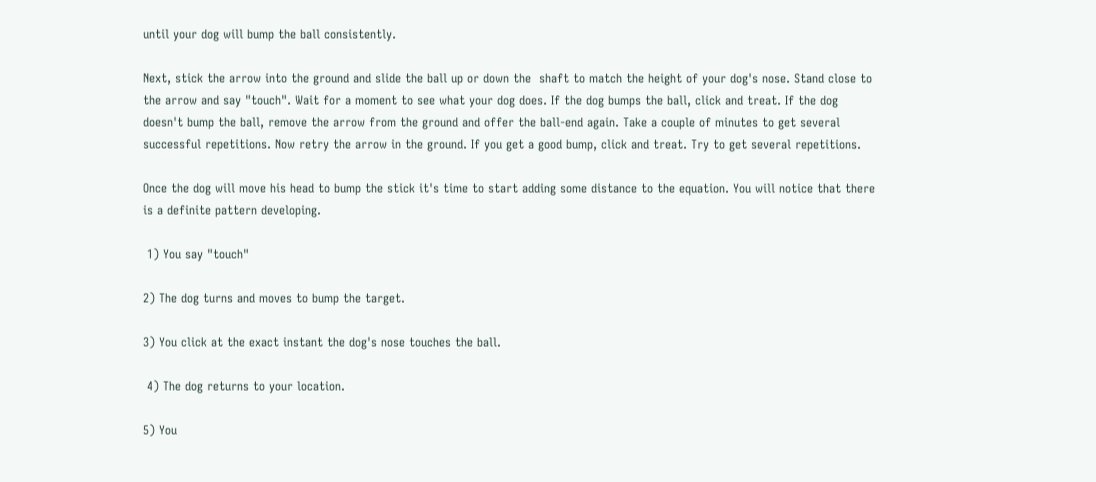until your dog will bump the ball consistently.

Next, stick the arrow into the ground and slide the ball up or down the  shaft to match the height of your dog's nose. Stand close to the arrow and say "touch". Wait for a moment to see what your dog does. If the dog bumps the ball, click and treat. If the dog doesn't bump the ball, remove the arrow from the ground and offer the ball-end again. Take a couple of minutes to get several successful repetitions. Now retry the arrow in the ground. If you get a good bump, click and treat. Try to get several repetitions.

Once the dog will move his head to bump the stick it's time to start adding some distance to the equation. You will notice that there is a definite pattern developing.

 1) You say "touch"

2) The dog turns and moves to bump the target.

3) You click at the exact instant the dog's nose touches the ball.

 4) The dog returns to your location.

5) You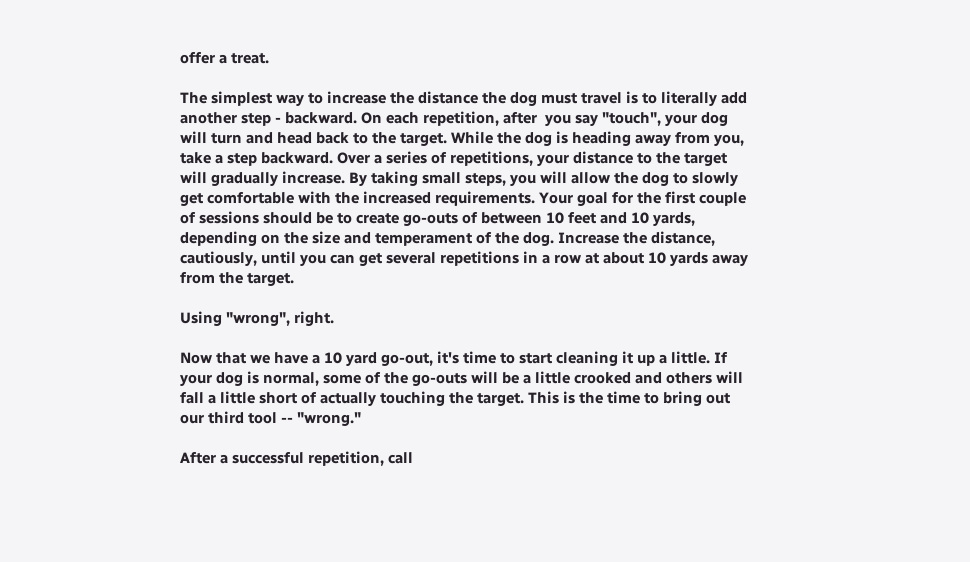offer a treat.

The simplest way to increase the distance the dog must travel is to literally add another step - backward. On each repetition, after  you say "touch", your dog will turn and head back to the target. While the dog is heading away from you, take a step backward. Over a series of repetitions, your distance to the target will gradually increase. By taking small steps, you will allow the dog to slowly get comfortable with the increased requirements. Your goal for the first couple of sessions should be to create go-outs of between 10 feet and 10 yards, depending on the size and temperament of the dog. Increase the distance, cautiously, until you can get several repetitions in a row at about 10 yards away from the target.

Using "wrong", right.

Now that we have a 10 yard go-out, it's time to start cleaning it up a little. If your dog is normal, some of the go-outs will be a little crooked and others will fall a little short of actually touching the target. This is the time to bring out our third tool -- "wrong."

After a successful repetition, call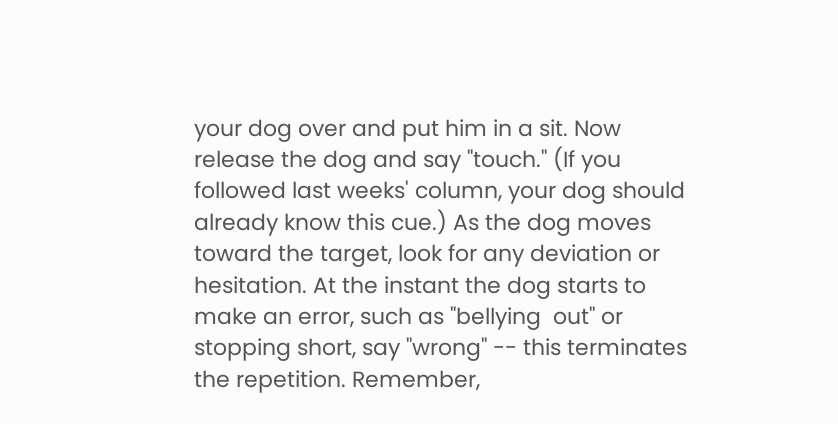your dog over and put him in a sit. Now release the dog and say "touch." (If you followed last weeks' column, your dog should already know this cue.) As the dog moves toward the target, look for any deviation or hesitation. At the instant the dog starts to make an error, such as "bellying  out" or stopping short, say "wrong" -- this terminates the repetition. Remember,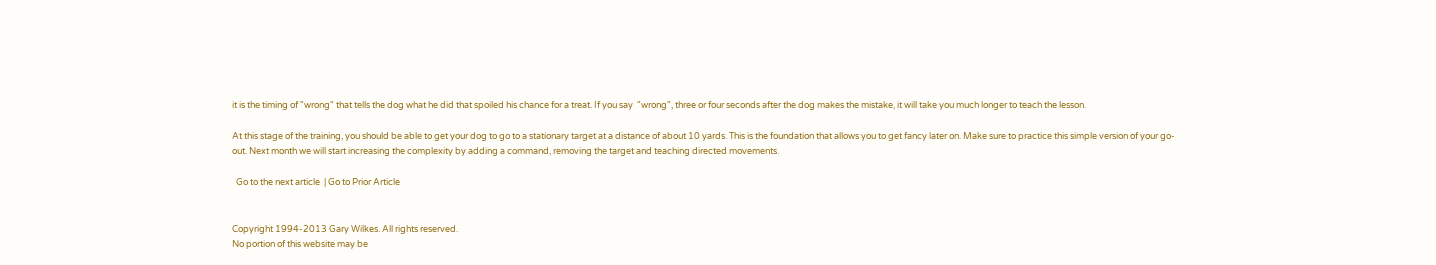it is the timing of "wrong" that tells the dog what he did that spoiled his chance for a treat. If you say  "wrong", three or four seconds after the dog makes the mistake, it will take you much longer to teach the lesson.

At this stage of the training, you should be able to get your dog to go to a stationary target at a distance of about 10 yards. This is the foundation that allows you to get fancy later on. Make sure to practice this simple version of your go-out. Next month we will start increasing the complexity by adding a command, removing the target and teaching directed movements.

  Go to the next article  | Go to Prior Article


Copyright 1994-2013 Gary Wilkes. All rights reserved.
No portion of this website may be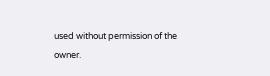used without permission of the owner.